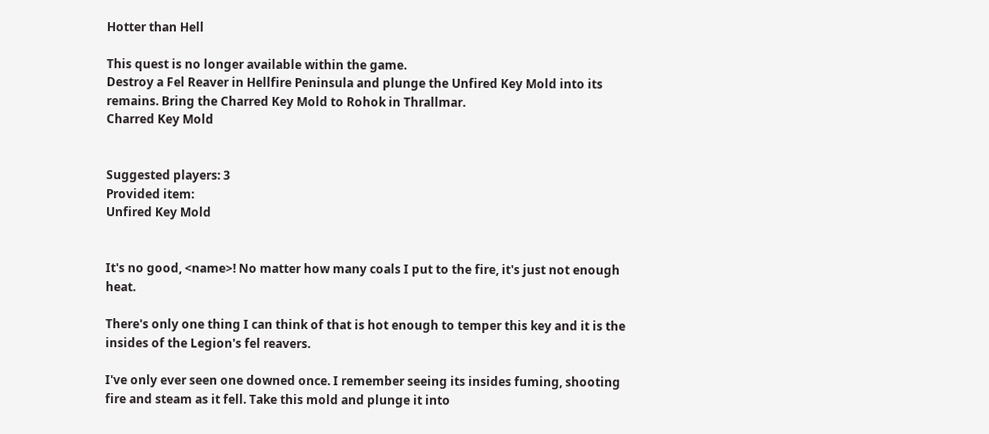Hotter than Hell

This quest is no longer available within the game.
Destroy a Fel Reaver in Hellfire Peninsula and plunge the Unfired Key Mold into its remains. Bring the Charred Key Mold to Rohok in Thrallmar.
Charred Key Mold


Suggested players: 3
Provided item:
Unfired Key Mold


It's no good, <name>! No matter how many coals I put to the fire, it's just not enough heat.

There's only one thing I can think of that is hot enough to temper this key and it is the insides of the Legion's fel reavers.

I've only ever seen one downed once. I remember seeing its insides fuming, shooting fire and steam as it fell. Take this mold and plunge it into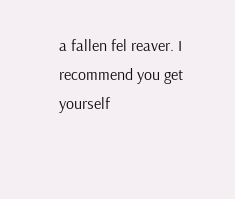a fallen fel reaver. I recommend you get yourself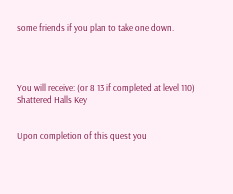some friends if you plan to take one down.




You will receive: (or 8 13 if completed at level 110)
Shattered Halls Key


Upon completion of this quest you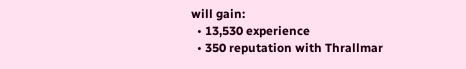will gain:
  • 13,530 experience
  • 350 reputation with Thrallmar